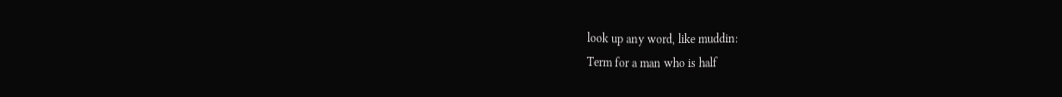look up any word, like muddin:
Term for a man who is half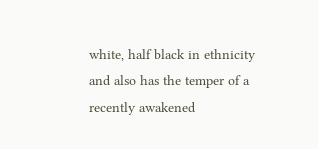white, half black in ethnicity and also has the temper of a recently awakened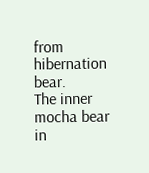from hibernation bear.
The inner mocha bear in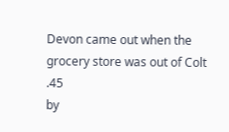Devon came out when the grocery store was out of Colt .45
by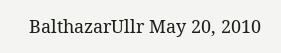BalthazarUllr May 20, 2010